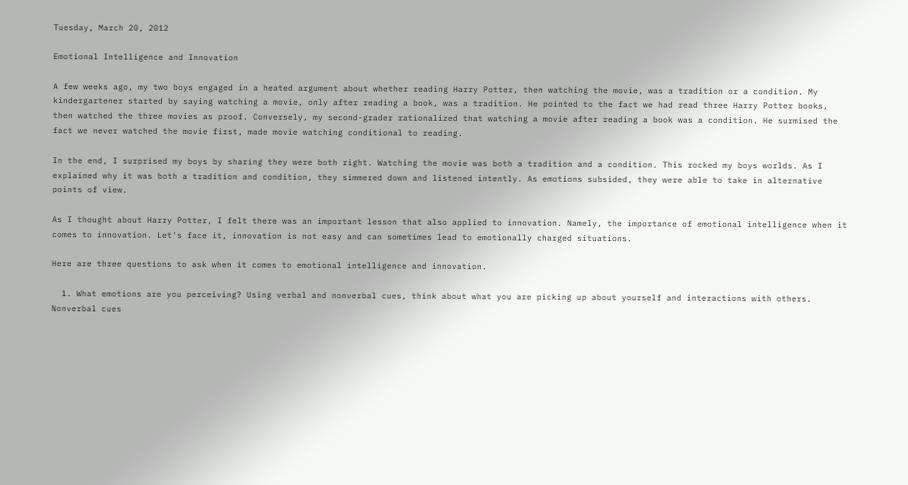Tuesday, March 20, 2012

Emotional Intelligence and Innovation

A few weeks ago, my two boys engaged in a heated argument about whether reading Harry Potter, then watching the movie, was a tradition or a condition. My kindergartener started by saying watching a movie, only after reading a book, was a tradition. He pointed to the fact we had read three Harry Potter books, then watched the three movies as proof. Conversely, my second-grader rationalized that watching a movie after reading a book was a condition. He surmised the fact we never watched the movie first, made movie watching conditional to reading.

In the end, I surprised my boys by sharing they were both right. Watching the movie was both a tradition and a condition. This rocked my boys worlds. As I explained why it was both a tradition and condition, they simmered down and listened intently. As emotions subsided, they were able to take in alternative points of view.

As I thought about Harry Potter, I felt there was an important lesson that also applied to innovation. Namely, the importance of emotional intelligence when it comes to innovation. Let's face it, innovation is not easy and can sometimes lead to emotionally charged situations.

Here are three questions to ask when it comes to emotional intelligence and innovation.

  1. What emotions are you perceiving? Using verbal and nonverbal cues, think about what you are picking up about yourself and interactions with others. Nonverbal cues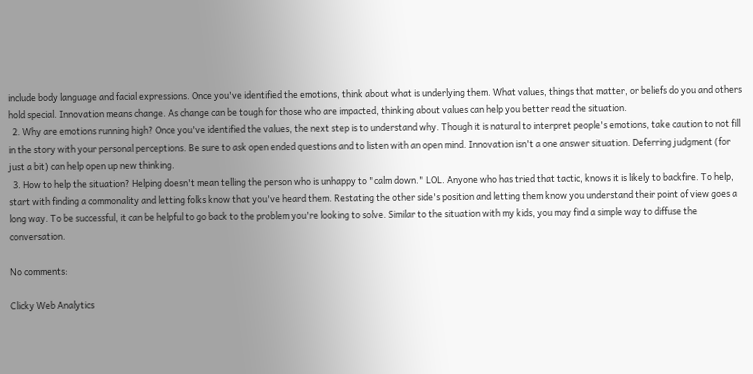include body language and facial expressions. Once you've identified the emotions, think about what is underlying them. What values, things that matter, or beliefs do you and others hold special. Innovation means change. As change can be tough for those who are impacted, thinking about values can help you better read the situation.
  2. Why are emotions running high? Once you've identified the values, the next step is to understand why. Though it is natural to interpret people's emotions, take caution to not fill in the story with your personal perceptions. Be sure to ask open ended questions and to listen with an open mind. Innovation isn't a one answer situation. Deferring judgment (for just a bit) can help open up new thinking.
  3. How to help the situation? Helping doesn't mean telling the person who is unhappy to "calm down." LOL. Anyone who has tried that tactic, knows it is likely to backfire. To help, start with finding a commonality and letting folks know that you've heard them. Restating the other side's position and letting them know you understand their point of view goes a long way. To be successful, it can be helpful to go back to the problem you're looking to solve. Similar to the situation with my kids, you may find a simple way to diffuse the conversation.

No comments:

Clicky Web Analytics